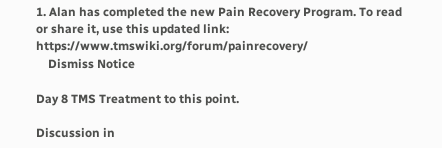1. Alan has completed the new Pain Recovery Program. To read or share it, use this updated link: https://www.tmswiki.org/forum/painrecovery/
    Dismiss Notice

Day 8 TMS Treatment to this point.

Discussion in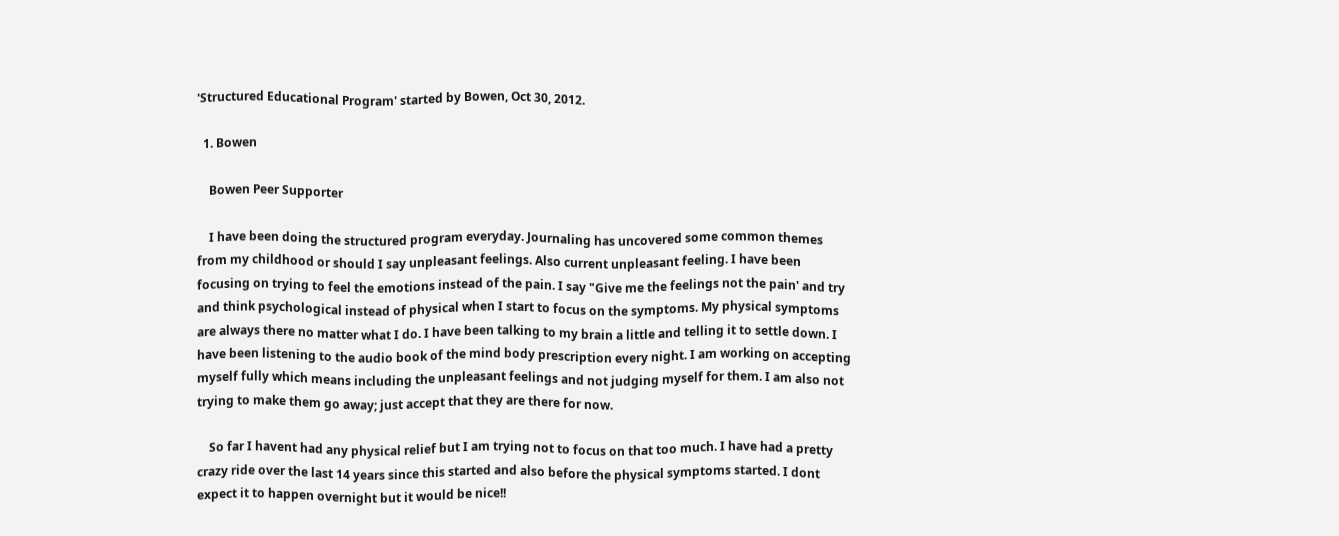'Structured Educational Program' started by Bowen, Oct 30, 2012.

  1. Bowen

    Bowen Peer Supporter

    I have been doing the structured program everyday. Journaling has uncovered some common themes from my childhood or should I say unpleasant feelings. Also current unpleasant feeling. I have been focusing on trying to feel the emotions instead of the pain. I say "Give me the feelings not the pain' and try and think psychological instead of physical when I start to focus on the symptoms. My physical symptoms are always there no matter what I do. I have been talking to my brain a little and telling it to settle down. I have been listening to the audio book of the mind body prescription every night. I am working on accepting myself fully which means including the unpleasant feelings and not judging myself for them. I am also not trying to make them go away; just accept that they are there for now.

    So far I havent had any physical relief but I am trying not to focus on that too much. I have had a pretty crazy ride over the last 14 years since this started and also before the physical symptoms started. I dont expect it to happen overnight but it would be nice!!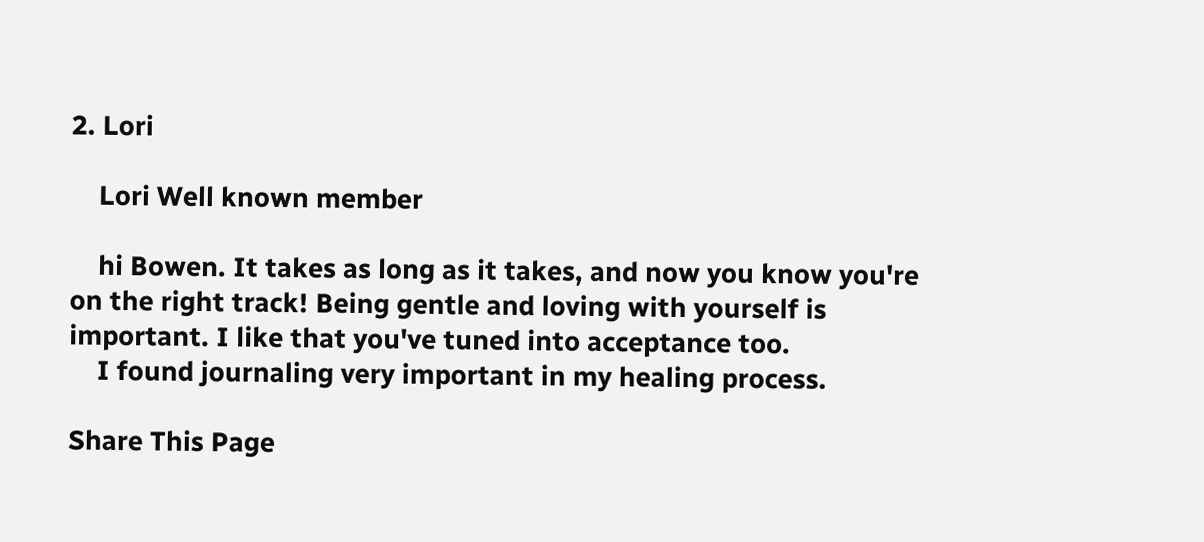2. Lori

    Lori Well known member

    hi Bowen. It takes as long as it takes, and now you know you're on the right track! Being gentle and loving with yourself is important. I like that you've tuned into acceptance too.
    I found journaling very important in my healing process.

Share This Page